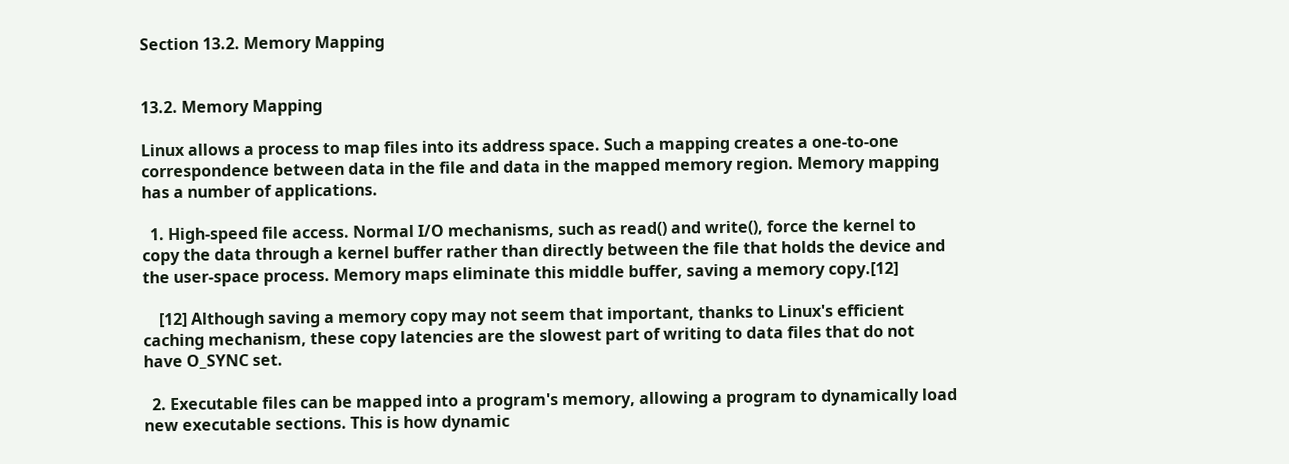Section 13.2. Memory Mapping


13.2. Memory Mapping

Linux allows a process to map files into its address space. Such a mapping creates a one-to-one correspondence between data in the file and data in the mapped memory region. Memory mapping has a number of applications.

  1. High-speed file access. Normal I/O mechanisms, such as read() and write(), force the kernel to copy the data through a kernel buffer rather than directly between the file that holds the device and the user-space process. Memory maps eliminate this middle buffer, saving a memory copy.[12]

    [12] Although saving a memory copy may not seem that important, thanks to Linux's efficient caching mechanism, these copy latencies are the slowest part of writing to data files that do not have O_SYNC set.

  2. Executable files can be mapped into a program's memory, allowing a program to dynamically load new executable sections. This is how dynamic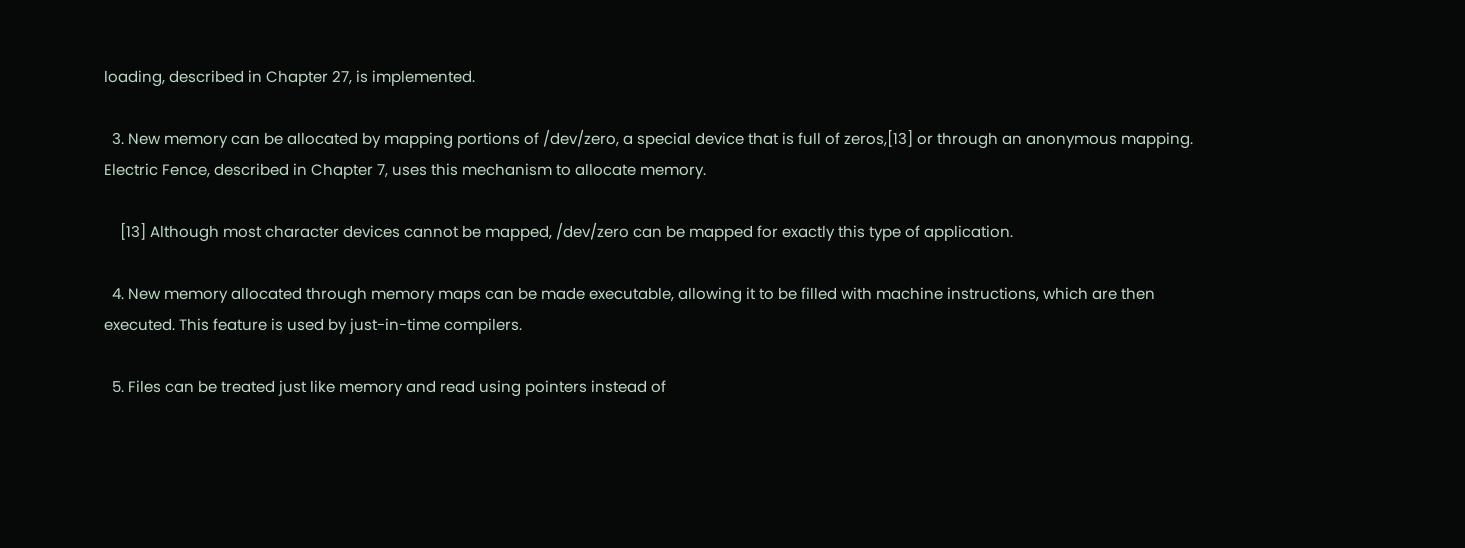loading, described in Chapter 27, is implemented.

  3. New memory can be allocated by mapping portions of /dev/zero, a special device that is full of zeros,[13] or through an anonymous mapping. Electric Fence, described in Chapter 7, uses this mechanism to allocate memory.

    [13] Although most character devices cannot be mapped, /dev/zero can be mapped for exactly this type of application.

  4. New memory allocated through memory maps can be made executable, allowing it to be filled with machine instructions, which are then executed. This feature is used by just-in-time compilers.

  5. Files can be treated just like memory and read using pointers instead of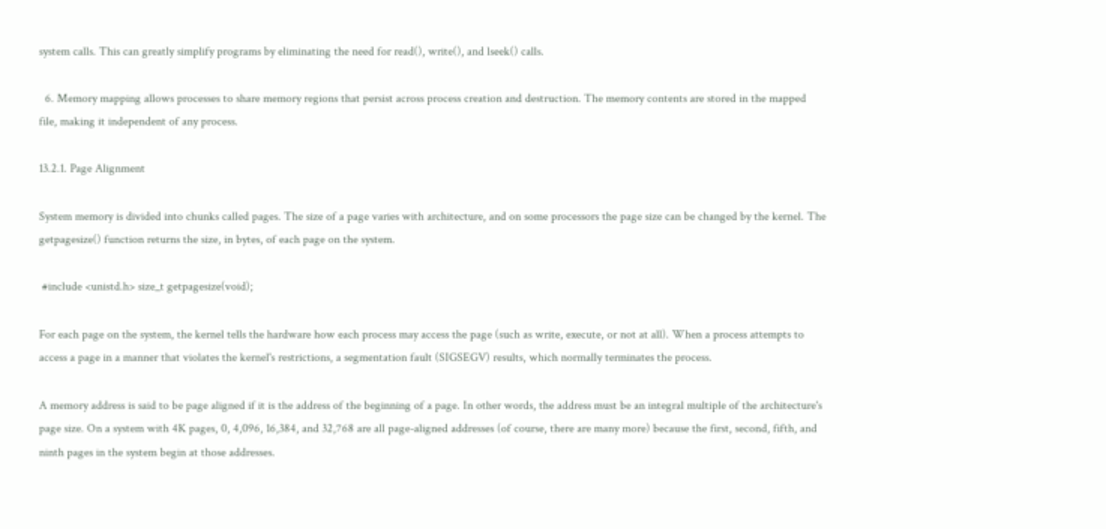system calls. This can greatly simplify programs by eliminating the need for read(), write(), and lseek() calls.

  6. Memory mapping allows processes to share memory regions that persist across process creation and destruction. The memory contents are stored in the mapped file, making it independent of any process.

13.2.1. Page Alignment

System memory is divided into chunks called pages. The size of a page varies with architecture, and on some processors the page size can be changed by the kernel. The getpagesize() function returns the size, in bytes, of each page on the system.

 #include <unistd.h> size_t getpagesize(void);

For each page on the system, the kernel tells the hardware how each process may access the page (such as write, execute, or not at all). When a process attempts to access a page in a manner that violates the kernel's restrictions, a segmentation fault (SIGSEGV) results, which normally terminates the process.

A memory address is said to be page aligned if it is the address of the beginning of a page. In other words, the address must be an integral multiple of the architecture's page size. On a system with 4K pages, 0, 4,096, 16,384, and 32,768 are all page-aligned addresses (of course, there are many more) because the first, second, fifth, and ninth pages in the system begin at those addresses.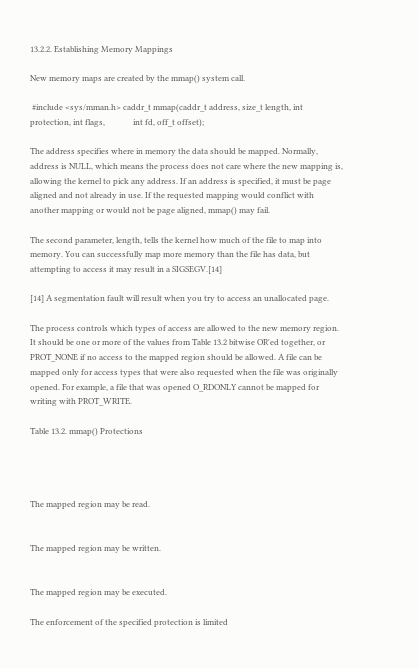13.2.2. Establishing Memory Mappings

New memory maps are created by the mmap() system call.

 #include <sys/mman.h> caddr_t mmap(caddr_t address, size_t length, int protection, int flags,              int fd, off_t offset);

The address specifies where in memory the data should be mapped. Normally, address is NULL, which means the process does not care where the new mapping is, allowing the kernel to pick any address. If an address is specified, it must be page aligned and not already in use. If the requested mapping would conflict with another mapping or would not be page aligned, mmap() may fail.

The second parameter, length, tells the kernel how much of the file to map into memory. You can successfully map more memory than the file has data, but attempting to access it may result in a SIGSEGV.[14]

[14] A segmentation fault will result when you try to access an unallocated page.

The process controls which types of access are allowed to the new memory region. It should be one or more of the values from Table 13.2 bitwise OR'ed together, or PROT_NONE if no access to the mapped region should be allowed. A file can be mapped only for access types that were also requested when the file was originally opened. For example, a file that was opened O_RDONLY cannot be mapped for writing with PROT_WRITE.

Table 13.2. mmap() Protections




The mapped region may be read.


The mapped region may be written.


The mapped region may be executed.

The enforcement of the specified protection is limited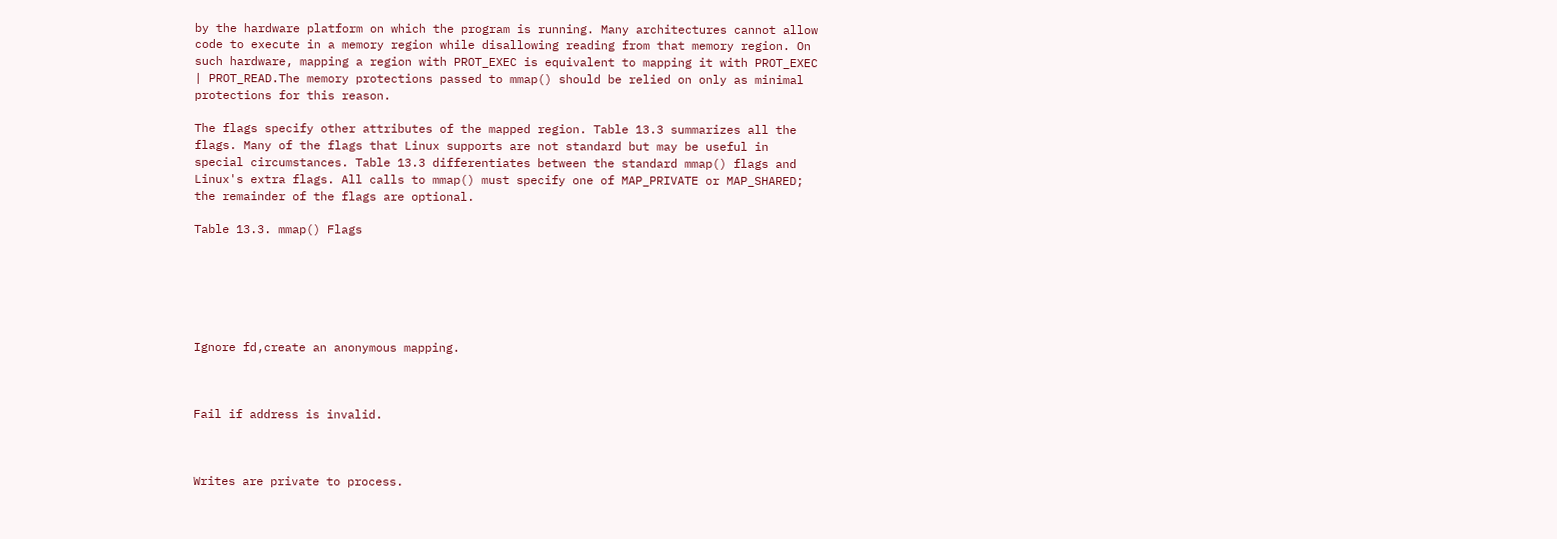by the hardware platform on which the program is running. Many architectures cannot allow code to execute in a memory region while disallowing reading from that memory region. On such hardware, mapping a region with PROT_EXEC is equivalent to mapping it with PROT_EXEC | PROT_READ.The memory protections passed to mmap() should be relied on only as minimal protections for this reason.

The flags specify other attributes of the mapped region. Table 13.3 summarizes all the flags. Many of the flags that Linux supports are not standard but may be useful in special circumstances. Table 13.3 differentiates between the standard mmap() flags and Linux's extra flags. All calls to mmap() must specify one of MAP_PRIVATE or MAP_SHARED; the remainder of the flags are optional.

Table 13.3. mmap() Flags






Ignore fd,create an anonymous mapping.



Fail if address is invalid.



Writes are private to process.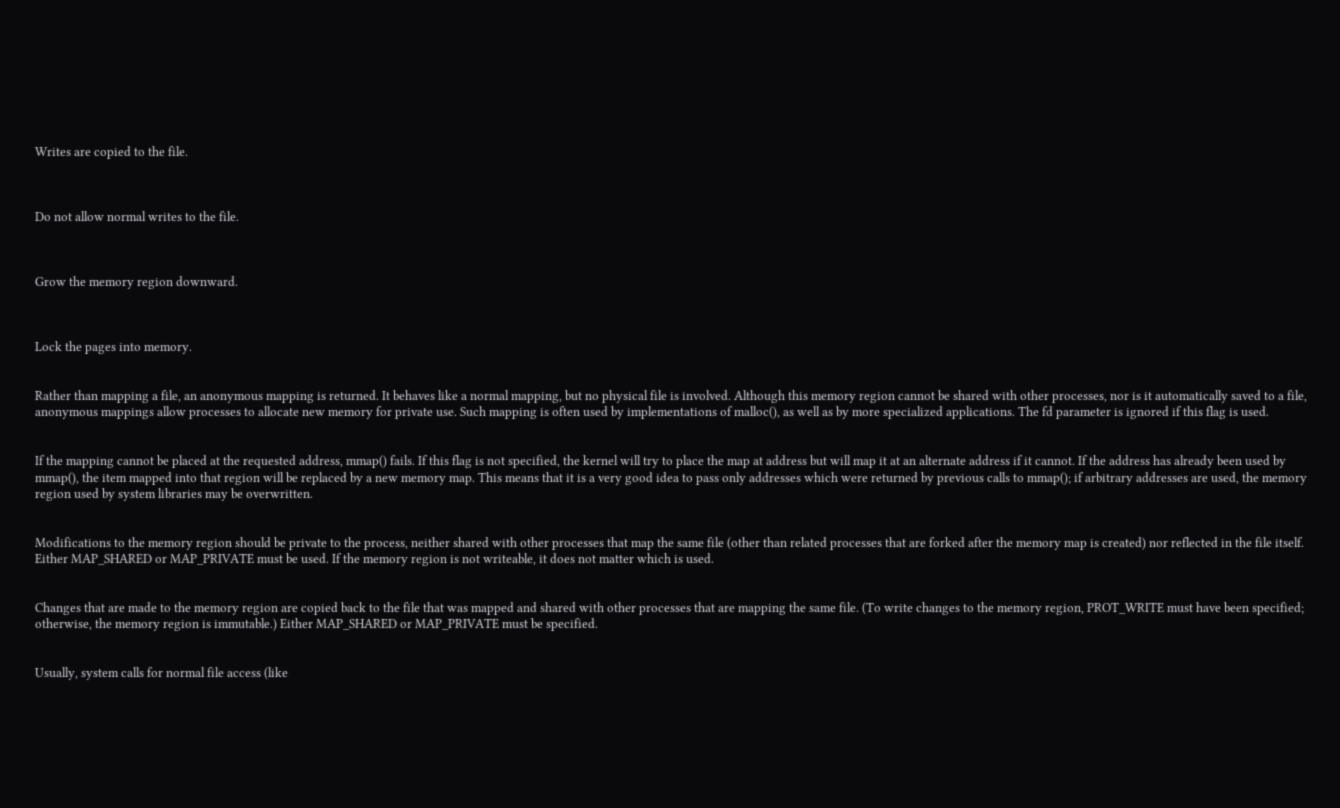Writes are copied to the file.



Do not allow normal writes to the file.



Grow the memory region downward.



Lock the pages into memory.


Rather than mapping a file, an anonymous mapping is returned. It behaves like a normal mapping, but no physical file is involved. Although this memory region cannot be shared with other processes, nor is it automatically saved to a file, anonymous mappings allow processes to allocate new memory for private use. Such mapping is often used by implementations of malloc(), as well as by more specialized applications. The fd parameter is ignored if this flag is used.


If the mapping cannot be placed at the requested address, mmap() fails. If this flag is not specified, the kernel will try to place the map at address but will map it at an alternate address if it cannot. If the address has already been used by mmap(), the item mapped into that region will be replaced by a new memory map. This means that it is a very good idea to pass only addresses which were returned by previous calls to mmap(); if arbitrary addresses are used, the memory region used by system libraries may be overwritten.


Modifications to the memory region should be private to the process, neither shared with other processes that map the same file (other than related processes that are forked after the memory map is created) nor reflected in the file itself. Either MAP_SHARED or MAP_PRIVATE must be used. If the memory region is not writeable, it does not matter which is used.


Changes that are made to the memory region are copied back to the file that was mapped and shared with other processes that are mapping the same file. (To write changes to the memory region, PROT_WRITE must have been specified; otherwise, the memory region is immutable.) Either MAP_SHARED or MAP_PRIVATE must be specified.


Usually, system calls for normal file access (like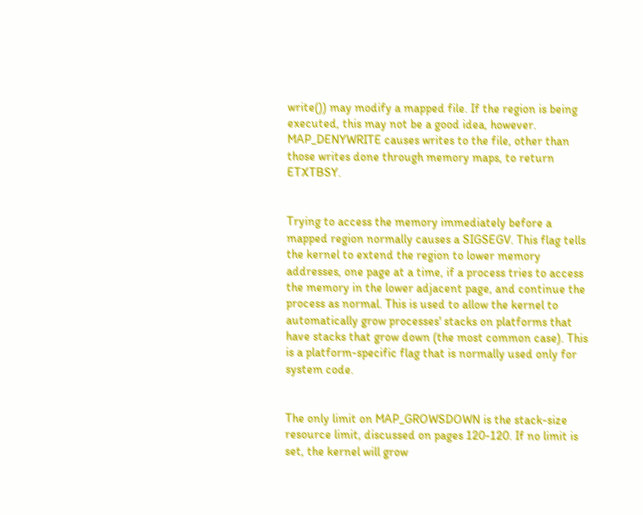write()) may modify a mapped file. If the region is being executed, this may not be a good idea, however. MAP_DENYWRITE causes writes to the file, other than those writes done through memory maps, to return ETXTBSY.


Trying to access the memory immediately before a mapped region normally causes a SIGSEGV. This flag tells the kernel to extend the region to lower memory addresses, one page at a time, if a process tries to access the memory in the lower adjacent page, and continue the process as normal. This is used to allow the kernel to automatically grow processes' stacks on platforms that have stacks that grow down (the most common case). This is a platform-specific flag that is normally used only for system code.


The only limit on MAP_GROWSDOWN is the stack-size resource limit, discussed on pages 120-120. If no limit is set, the kernel will grow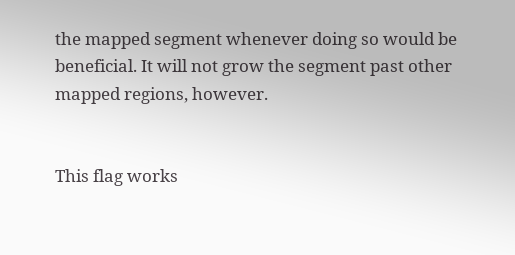the mapped segment whenever doing so would be beneficial. It will not grow the segment past other mapped regions, however.


This flag works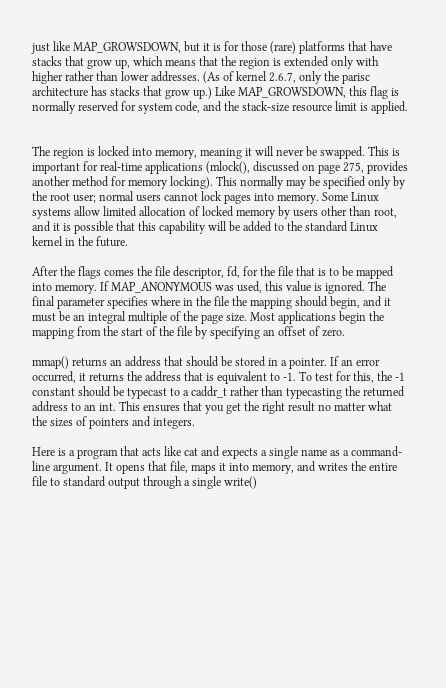just like MAP_GROWSDOWN, but it is for those (rare) platforms that have stacks that grow up, which means that the region is extended only with higher rather than lower addresses. (As of kernel 2.6.7, only the parisc architecture has stacks that grow up.) Like MAP_GROWSDOWN, this flag is normally reserved for system code, and the stack-size resource limit is applied.


The region is locked into memory, meaning it will never be swapped. This is important for real-time applications (mlock(), discussed on page 275, provides another method for memory locking). This normally may be specified only by the root user; normal users cannot lock pages into memory. Some Linux systems allow limited allocation of locked memory by users other than root, and it is possible that this capability will be added to the standard Linux kernel in the future.

After the flags comes the file descriptor, fd, for the file that is to be mapped into memory. If MAP_ANONYMOUS was used, this value is ignored. The final parameter specifies where in the file the mapping should begin, and it must be an integral multiple of the page size. Most applications begin the mapping from the start of the file by specifying an offset of zero.

mmap() returns an address that should be stored in a pointer. If an error occurred, it returns the address that is equivalent to -1. To test for this, the -1 constant should be typecast to a caddr_t rather than typecasting the returned address to an int. This ensures that you get the right result no matter what the sizes of pointers and integers.

Here is a program that acts like cat and expects a single name as a command-line argument. It opens that file, maps it into memory, and writes the entire file to standard output through a single write()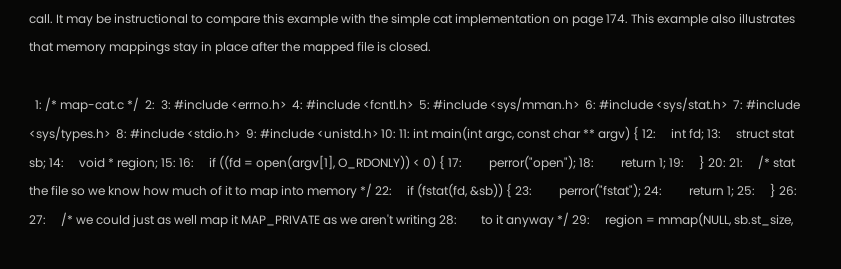call. It may be instructional to compare this example with the simple cat implementation on page 174. This example also illustrates that memory mappings stay in place after the mapped file is closed.

  1: /* map-cat.c */  2:  3: #include <errno.h>  4: #include <fcntl.h>  5: #include <sys/mman.h>  6: #include <sys/stat.h>  7: #include <sys/types.h>  8: #include <stdio.h>  9: #include <unistd.h> 10: 11: int main(int argc, const char ** argv) { 12:     int fd; 13:     struct stat sb; 14:     void * region; 15: 16:     if ((fd = open(argv[1], O_RDONLY)) < 0) { 17:         perror("open"); 18:         return 1; 19:     } 20: 21:     /* stat the file so we know how much of it to map into memory */ 22:     if (fstat(fd, &sb)) { 23:         perror("fstat"); 24:         return 1; 25:     } 26: 27:     /* we could just as well map it MAP_PRIVATE as we aren't writing 28:        to it anyway */ 29:     region = mmap(NULL, sb.st_size,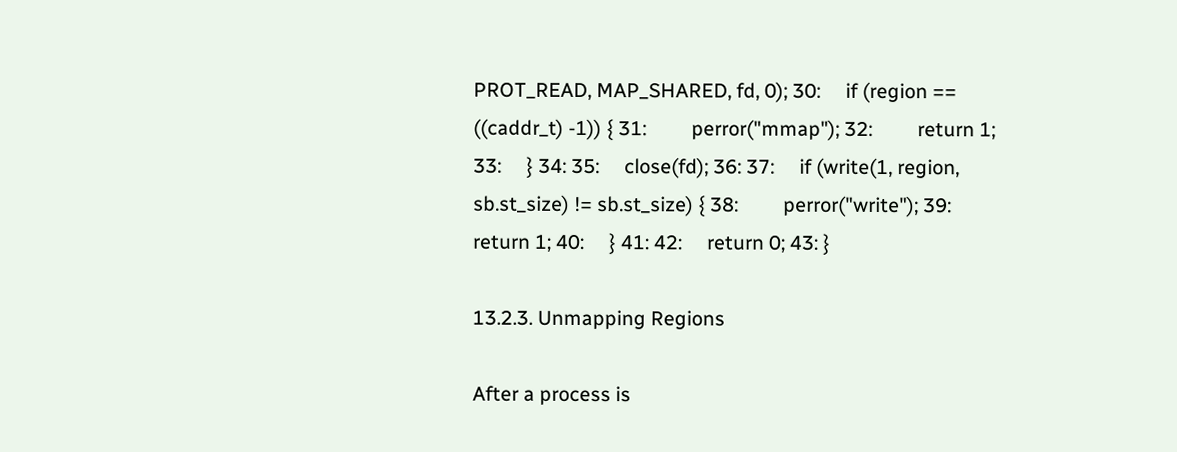PROT_READ, MAP_SHARED, fd, 0); 30:     if (region == ((caddr_t) -1)) { 31:         perror("mmap"); 32:         return 1; 33:     } 34: 35:     close(fd); 36: 37:     if (write(1, region, sb.st_size) != sb.st_size) { 38:         perror("write"); 39:         return 1; 40:     } 41: 42:     return 0; 43: }

13.2.3. Unmapping Regions

After a process is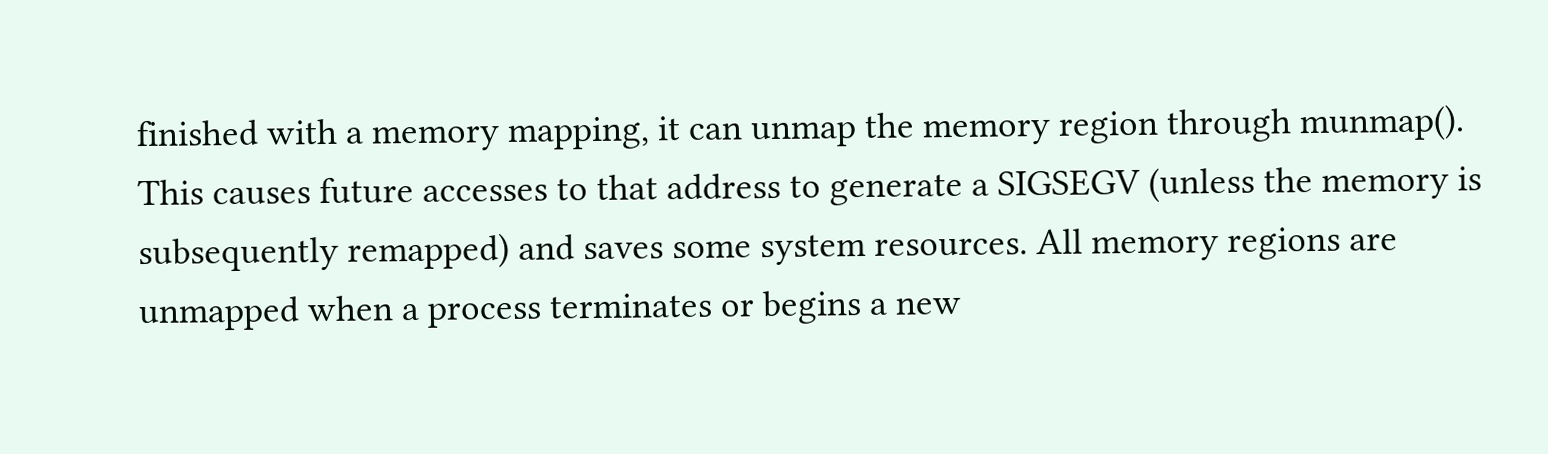finished with a memory mapping, it can unmap the memory region through munmap(). This causes future accesses to that address to generate a SIGSEGV (unless the memory is subsequently remapped) and saves some system resources. All memory regions are unmapped when a process terminates or begins a new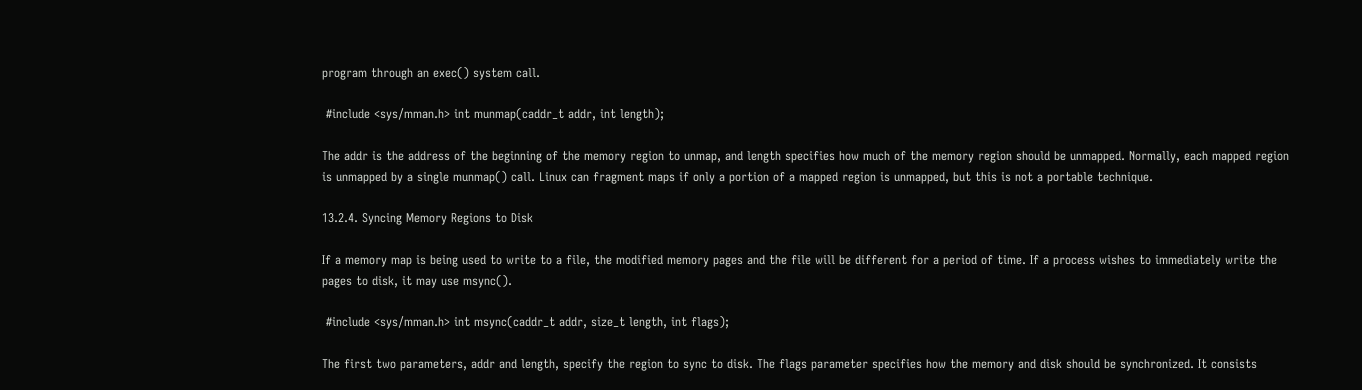program through an exec() system call.

 #include <sys/mman.h> int munmap(caddr_t addr, int length);

The addr is the address of the beginning of the memory region to unmap, and length specifies how much of the memory region should be unmapped. Normally, each mapped region is unmapped by a single munmap() call. Linux can fragment maps if only a portion of a mapped region is unmapped, but this is not a portable technique.

13.2.4. Syncing Memory Regions to Disk

If a memory map is being used to write to a file, the modified memory pages and the file will be different for a period of time. If a process wishes to immediately write the pages to disk, it may use msync().

 #include <sys/mman.h> int msync(caddr_t addr, size_t length, int flags);

The first two parameters, addr and length, specify the region to sync to disk. The flags parameter specifies how the memory and disk should be synchronized. It consists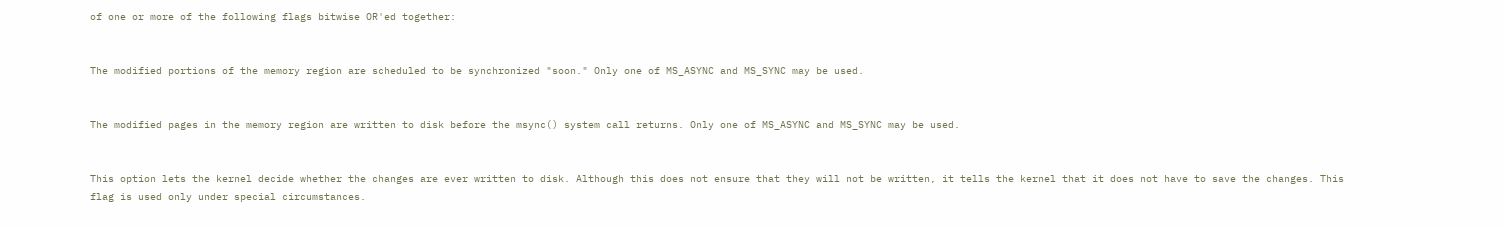of one or more of the following flags bitwise OR'ed together:


The modified portions of the memory region are scheduled to be synchronized "soon." Only one of MS_ASYNC and MS_SYNC may be used.


The modified pages in the memory region are written to disk before the msync() system call returns. Only one of MS_ASYNC and MS_SYNC may be used.


This option lets the kernel decide whether the changes are ever written to disk. Although this does not ensure that they will not be written, it tells the kernel that it does not have to save the changes. This flag is used only under special circumstances.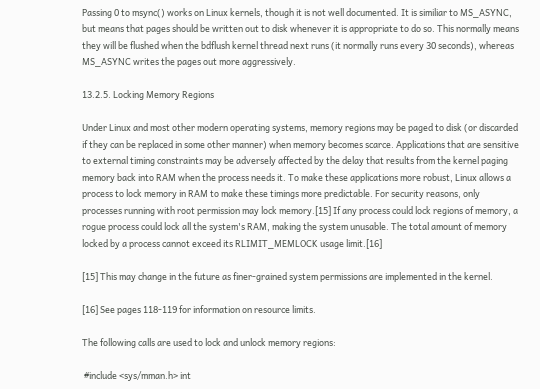Passing 0 to msync() works on Linux kernels, though it is not well documented. It is similiar to MS_ASYNC, but means that pages should be written out to disk whenever it is appropriate to do so. This normally means they will be flushed when the bdflush kernel thread next runs (it normally runs every 30 seconds), whereas MS_ASYNC writes the pages out more aggressively.

13.2.5. Locking Memory Regions

Under Linux and most other modern operating systems, memory regions may be paged to disk (or discarded if they can be replaced in some other manner) when memory becomes scarce. Applications that are sensitive to external timing constraints may be adversely affected by the delay that results from the kernel paging memory back into RAM when the process needs it. To make these applications more robust, Linux allows a process to lock memory in RAM to make these timings more predictable. For security reasons, only processes running with root permission may lock memory.[15] If any process could lock regions of memory, a rogue process could lock all the system's RAM, making the system unusable. The total amount of memory locked by a process cannot exceed its RLIMIT_MEMLOCK usage limit.[16]

[15] This may change in the future as finer-grained system permissions are implemented in the kernel.

[16] See pages 118-119 for information on resource limits.

The following calls are used to lock and unlock memory regions:

 #include <sys/mman.h> int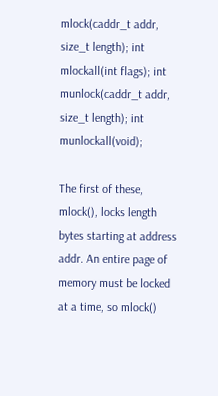mlock(caddr_t addr, size_t length); int mlockall(int flags); int munlock(caddr_t addr, size_t length); int munlockall(void);

The first of these, mlock(), locks length bytes starting at address addr. An entire page of memory must be locked at a time, so mlock()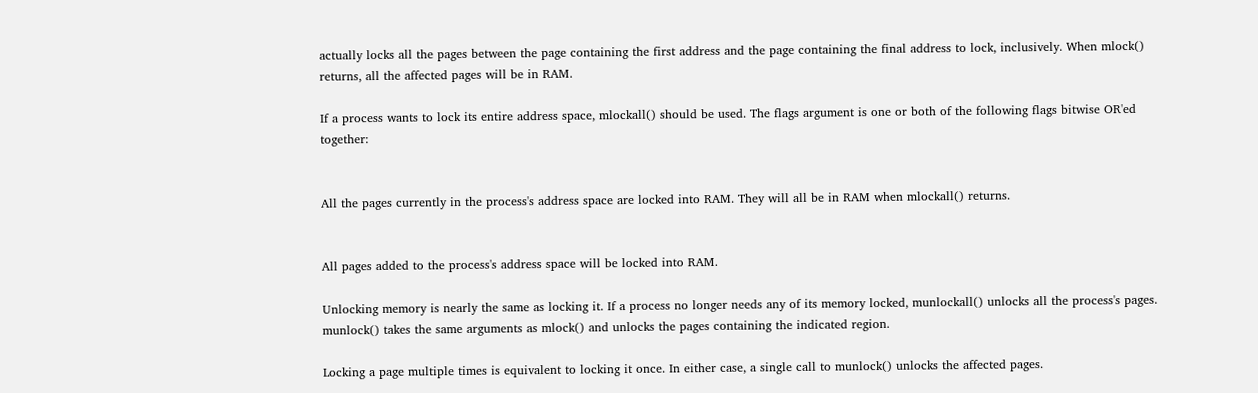actually locks all the pages between the page containing the first address and the page containing the final address to lock, inclusively. When mlock() returns, all the affected pages will be in RAM.

If a process wants to lock its entire address space, mlockall() should be used. The flags argument is one or both of the following flags bitwise OR'ed together:


All the pages currently in the process's address space are locked into RAM. They will all be in RAM when mlockall() returns.


All pages added to the process's address space will be locked into RAM.

Unlocking memory is nearly the same as locking it. If a process no longer needs any of its memory locked, munlockall() unlocks all the process's pages. munlock() takes the same arguments as mlock() and unlocks the pages containing the indicated region.

Locking a page multiple times is equivalent to locking it once. In either case, a single call to munlock() unlocks the affected pages.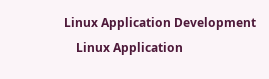Linux Application Development
    Linux Application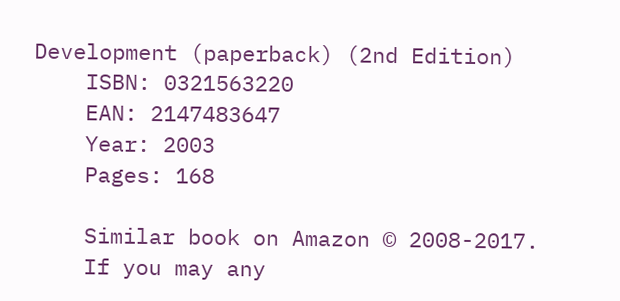Development (paperback) (2nd Edition)
    ISBN: 0321563220
    EAN: 2147483647
    Year: 2003
    Pages: 168

    Similar book on Amazon © 2008-2017.
    If you may any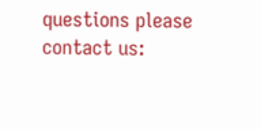questions please contact us: